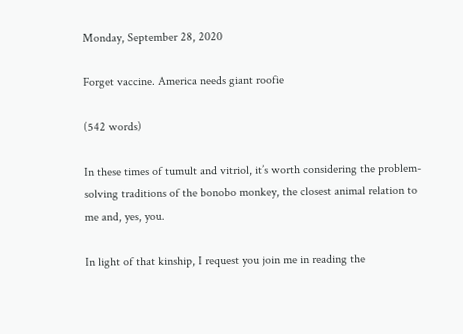Monday, September 28, 2020

Forget vaccine. America needs giant roofie

(542 words)

In these times of tumult and vitriol, it’s worth considering the problem-solving traditions of the bonobo monkey, the closest animal relation to me and, yes, you.

In light of that kinship, I request you join me in reading the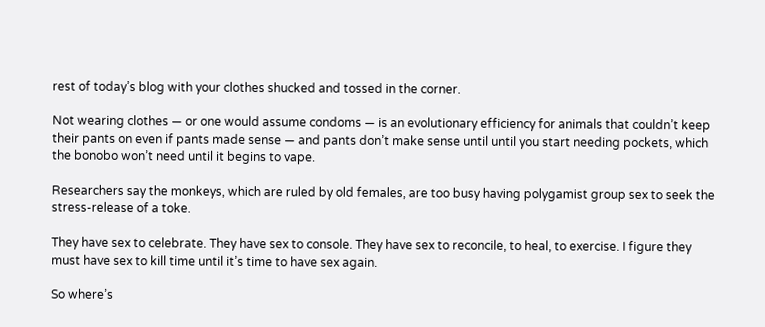rest of today’s blog with your clothes shucked and tossed in the corner.

Not wearing clothes — or one would assume condoms — is an evolutionary efficiency for animals that couldn’t keep their pants on even if pants made sense — and pants don’t make sense until until you start needing pockets, which the bonobo won’t need until it begins to vape.

Researchers say the monkeys, which are ruled by old females, are too busy having polygamist group sex to seek the stress-release of a toke.

They have sex to celebrate. They have sex to console. They have sex to reconcile, to heal, to exercise. I figure they must have sex to kill time until it’s time to have sex again.

So where’s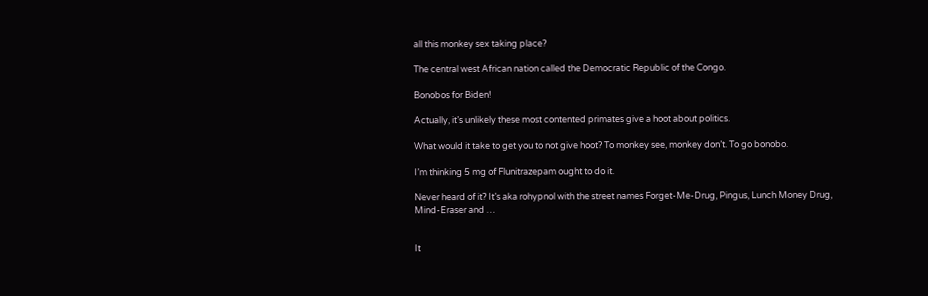all this monkey sex taking place?

The central west African nation called the Democratic Republic of the Congo.

Bonobos for Biden!

Actually, it’s unlikely these most contented primates give a hoot about politics.

What would it take to get you to not give hoot? To monkey see, monkey don’t. To go bonobo.

I’m thinking 5 mg of Flunitrazepam ought to do it.

Never heard of it? It’s aka rohypnol with the street names Forget-Me-Drug, Pingus, Lunch Money Drug, Mind-Eraser and …


It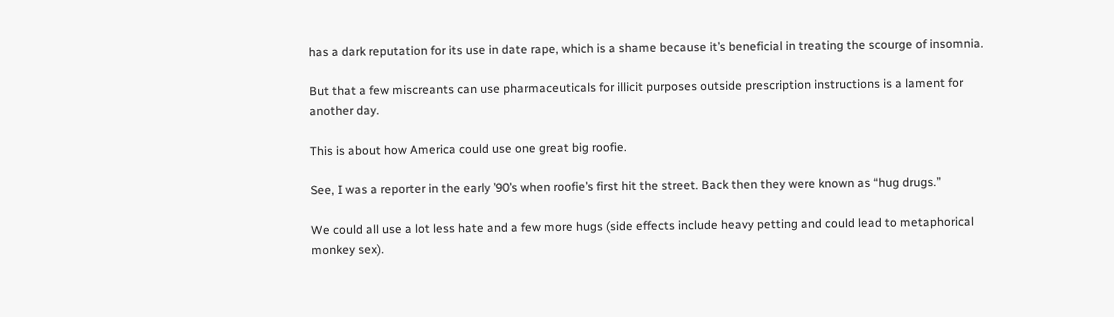has a dark reputation for its use in date rape, which is a shame because it’s beneficial in treating the scourge of insomnia.

But that a few miscreants can use pharmaceuticals for illicit purposes outside prescription instructions is a lament for another day.

This is about how America could use one great big roofie.

See, I was a reporter in the early ’90’s when roofie’s first hit the street. Back then they were known as “hug drugs.”

We could all use a lot less hate and a few more hugs (side effects include heavy petting and could lead to metaphorical monkey sex).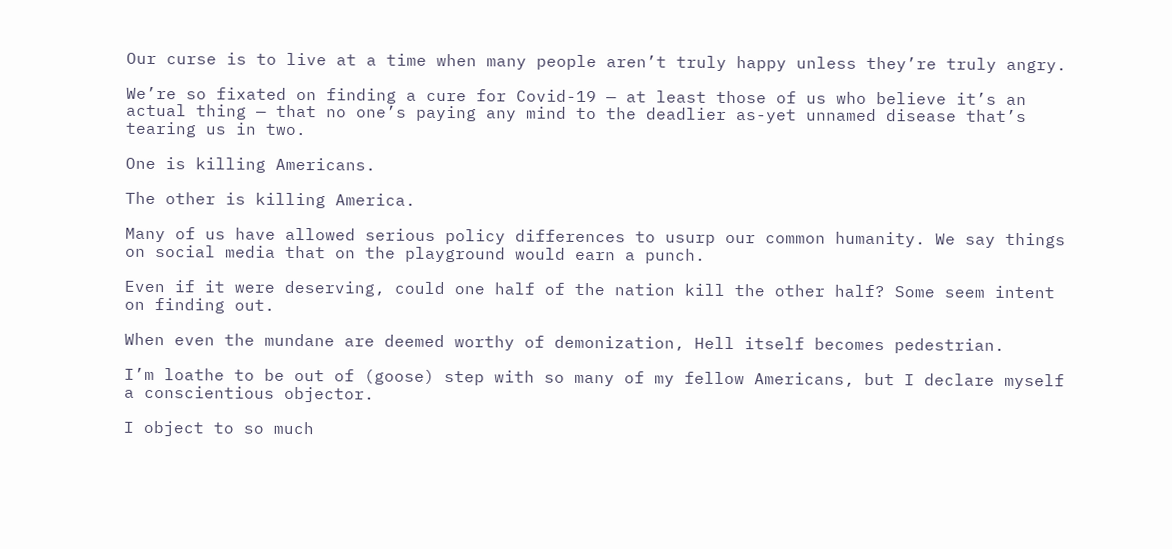Our curse is to live at a time when many people aren’t truly happy unless they’re truly angry.

We’re so fixated on finding a cure for Covid-19 — at least those of us who believe it’s an actual thing — that no one’s paying any mind to the deadlier as-yet unnamed disease that’s tearing us in two.

One is killing Americans.

The other is killing America.

Many of us have allowed serious policy differences to usurp our common humanity. We say things on social media that on the playground would earn a punch.

Even if it were deserving, could one half of the nation kill the other half? Some seem intent on finding out.

When even the mundane are deemed worthy of demonization, Hell itself becomes pedestrian.

I’m loathe to be out of (goose) step with so many of my fellow Americans, but I declare myself a conscientious objector.

I object to so much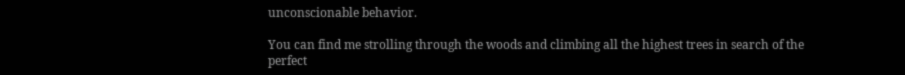unconscionable behavior.

You can find me strolling through the woods and climbing all the highest trees in search of the perfect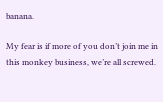banana.

My fear is if more of you don’t join me in this monkey business, we’re all screwed.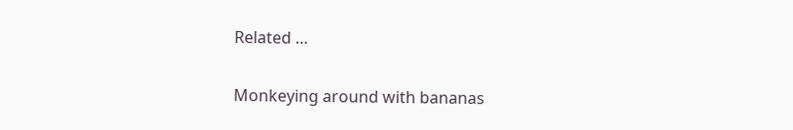Related …

Monkeying around with bananas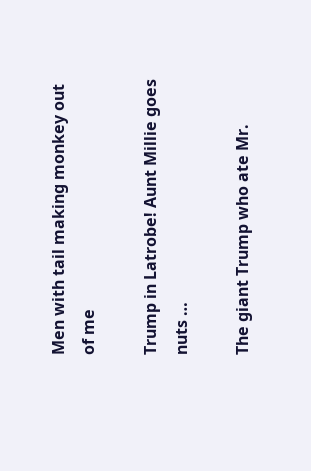Men with tail making monkey out of me

Trump in Latrobe! Aunt Millie goes nuts …

The giant Trump who ate Mr.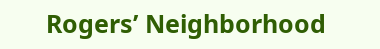Rogers’ Neighborhood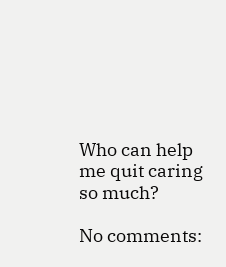Who can help me quit caring so much?

No comments: